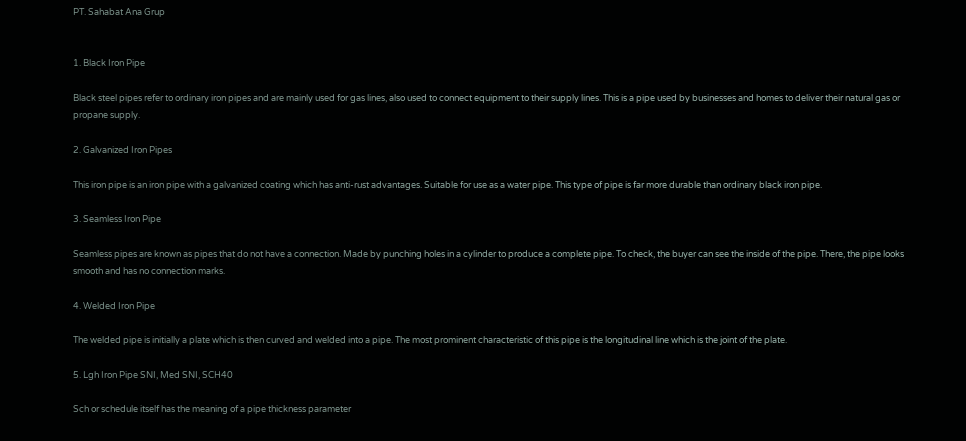PT. Sahabat Ana Grup


1. Black Iron Pipe

Black steel pipes refer to ordinary iron pipes and are mainly used for gas lines, also used to connect equipment to their supply lines. This is a pipe used by businesses and homes to deliver their natural gas or propane supply.

2. Galvanized Iron Pipes

This iron pipe is an iron pipe with a galvanized coating which has anti-rust advantages. Suitable for use as a water pipe. This type of pipe is far more durable than ordinary black iron pipe.

3. Seamless Iron Pipe

Seamless pipes are known as pipes that do not have a connection. Made by punching holes in a cylinder to produce a complete pipe. To check, the buyer can see the inside of the pipe. There, the pipe looks smooth and has no connection marks.

4. Welded Iron Pipe

The welded pipe is initially a plate which is then curved and welded into a pipe. The most prominent characteristic of this pipe is the longitudinal line which is the joint of the plate.

5. Lgh Iron Pipe SNI, Med SNI, SCH40

Sch or schedule itself has the meaning of a pipe thickness parameter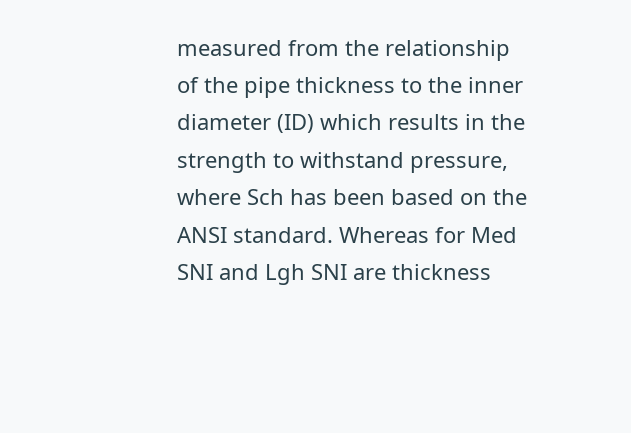measured from the relationship of the pipe thickness to the inner diameter (ID) which results in the strength to withstand pressure, where Sch has been based on the ANSI standard. Whereas for Med SNI and Lgh SNI are thickness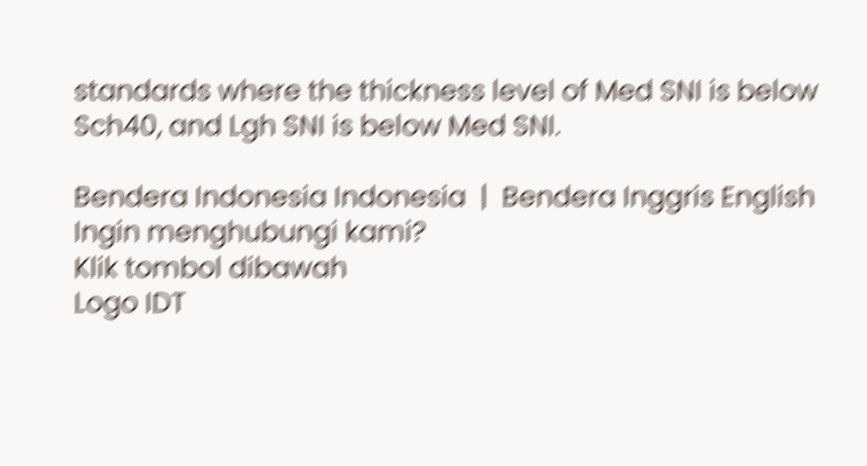standards where the thickness level of Med SNI is below Sch40, and Lgh SNI is below Med SNI.

Bendera Indonesia Indonesia  |  Bendera Inggris English
Ingin menghubungi kami?
Klik tombol dibawah
Logo IDT